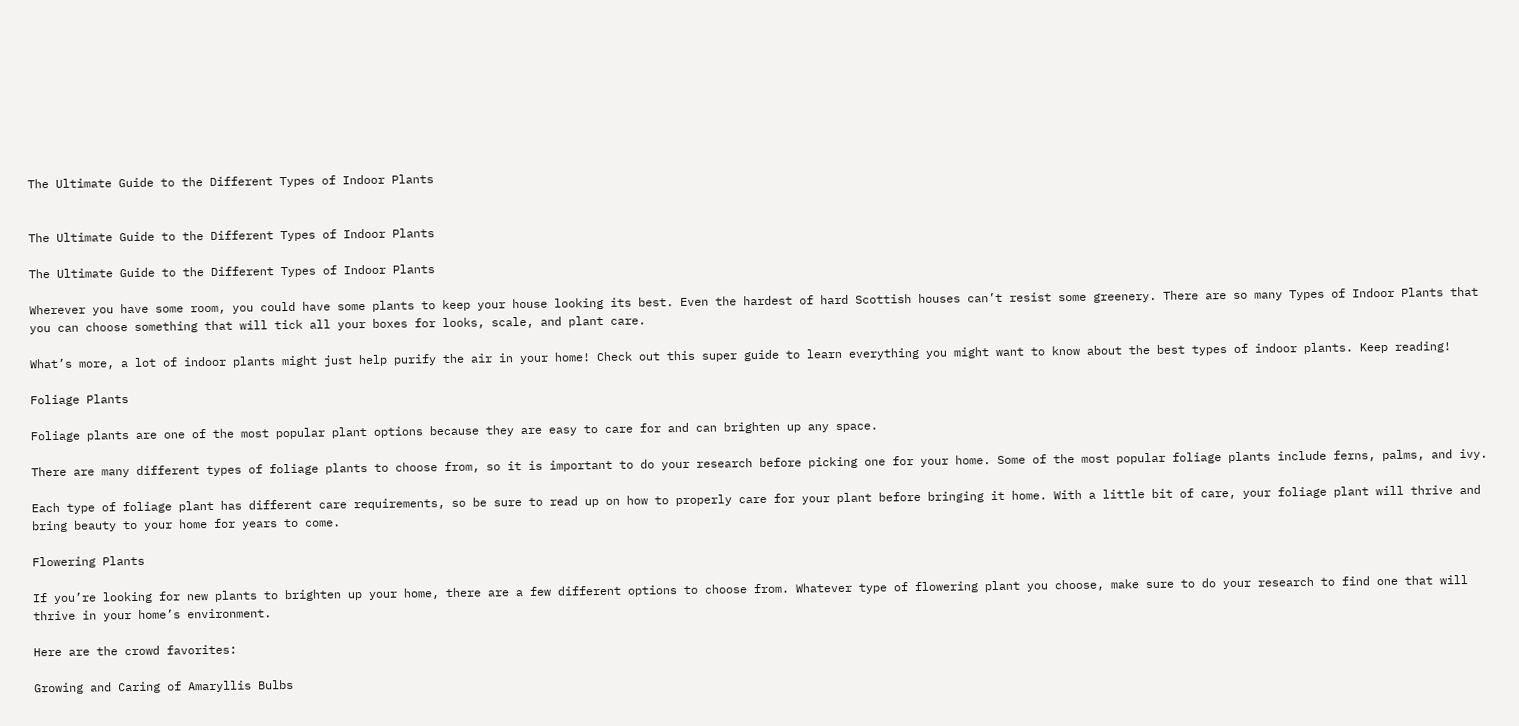The Ultimate Guide to the Different Types of Indoor Plants


The Ultimate Guide to the Different Types of Indoor Plants

The Ultimate Guide to the Different Types of Indoor Plants

Wherever you have some room, you could have some plants to keep your house looking its best. Even the hardest of hard Scottish houses can’t resist some greenery. There are so many Types of Indoor Plants that you can choose something that will tick all your boxes for looks, scale, and plant care.

What’s more, a lot of indoor plants might just help purify the air in your home! Check out this super guide to learn everything you might want to know about the best types of indoor plants. Keep reading!

Foliage Plants

Foliage plants are one of the most popular plant options because they are easy to care for and can brighten up any space.

There are many different types of foliage plants to choose from, so it is important to do your research before picking one for your home. Some of the most popular foliage plants include ferns, palms, and ivy.

Each type of foliage plant has different care requirements, so be sure to read up on how to properly care for your plant before bringing it home. With a little bit of care, your foliage plant will thrive and bring beauty to your home for years to come.

Flowering Plants

If you’re looking for new plants to brighten up your home, there are a few different options to choose from. Whatever type of flowering plant you choose, make sure to do your research to find one that will thrive in your home’s environment.

Here are the crowd favorites:

Growing and Caring of Amaryllis Bulbs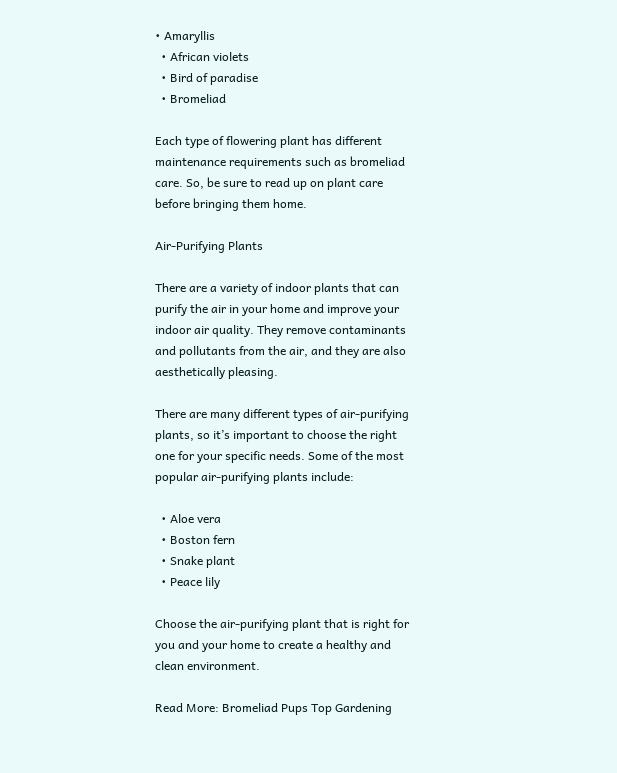• Amaryllis
  • African violets
  • Bird of paradise
  • Bromeliad

Each type of flowering plant has different maintenance requirements such as bromeliad care. So, be sure to read up on plant care before bringing them home.

Air-Purifying Plants

There are a variety of indoor plants that can purify the air in your home and improve your indoor air quality. They remove contaminants and pollutants from the air, and they are also aesthetically pleasing.

There are many different types of air-purifying plants, so it’s important to choose the right one for your specific needs. Some of the most popular air-purifying plants include:

  • Aloe vera
  • Boston fern
  • Snake plant
  • Peace lily

Choose the air-purifying plant that is right for you and your home to create a healthy and clean environment.

Read More: Bromeliad Pups Top Gardening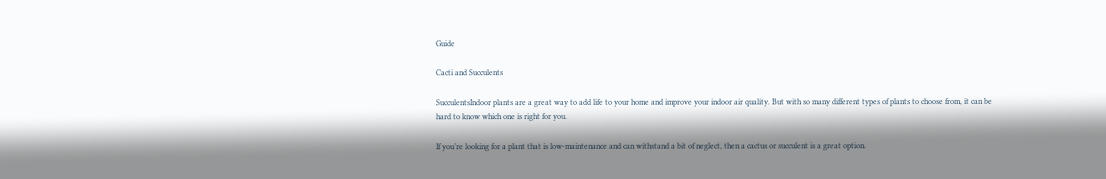Guide

Cacti and Succulents

SucculentsIndoor plants are a great way to add life to your home and improve your indoor air quality. But with so many different types of plants to choose from, it can be hard to know which one is right for you.

If you’re looking for a plant that is low-maintenance and can withstand a bit of neglect, then a cactus or succulent is a great option.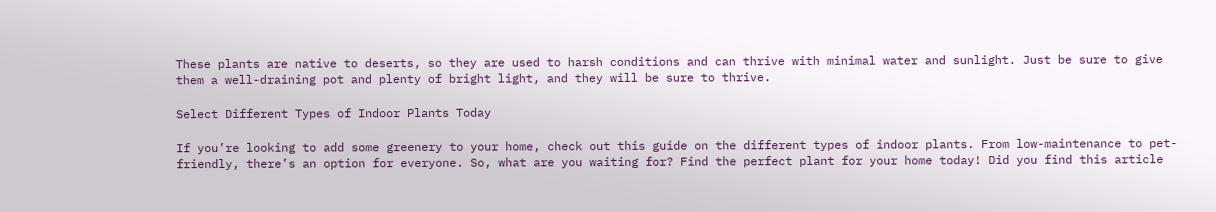These plants are native to deserts, so they are used to harsh conditions and can thrive with minimal water and sunlight. Just be sure to give them a well-draining pot and plenty of bright light, and they will be sure to thrive.

Select Different Types of Indoor Plants Today

If you’re looking to add some greenery to your home, check out this guide on the different types of indoor plants. From low-maintenance to pet-friendly, there’s an option for everyone. So, what are you waiting for? Find the perfect plant for your home today! Did you find this article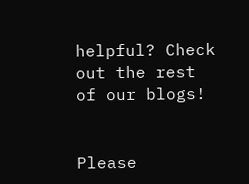helpful? Check out the rest of our blogs!


Please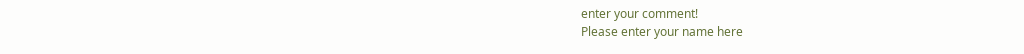enter your comment!
Please enter your name here